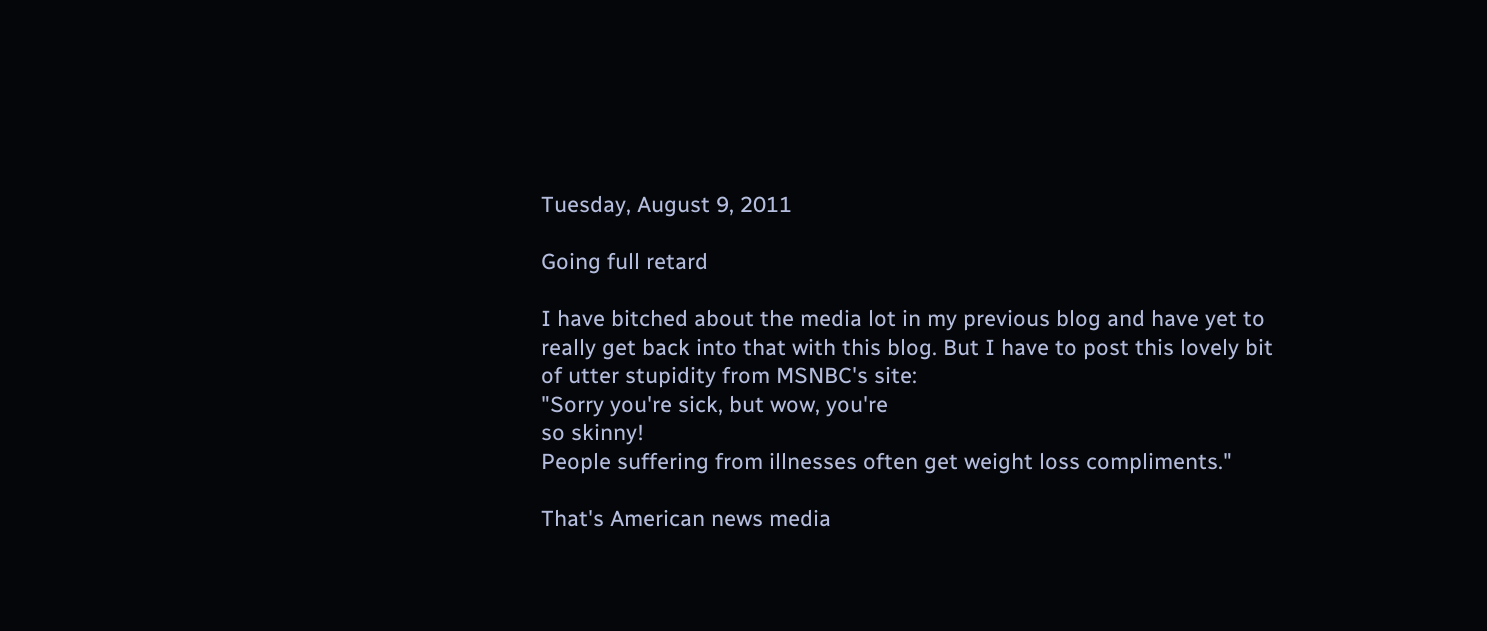Tuesday, August 9, 2011

Going full retard

I have bitched about the media lot in my previous blog and have yet to really get back into that with this blog. But I have to post this lovely bit of utter stupidity from MSNBC's site:
"Sorry you're sick, but wow, you're
so skinny!
People suffering from illnesses often get weight loss compliments."

That's American news media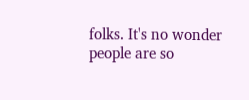folks. It's no wonder people are so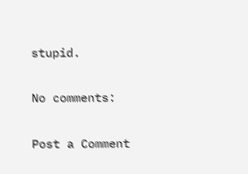stupid.

No comments:

Post a Comment